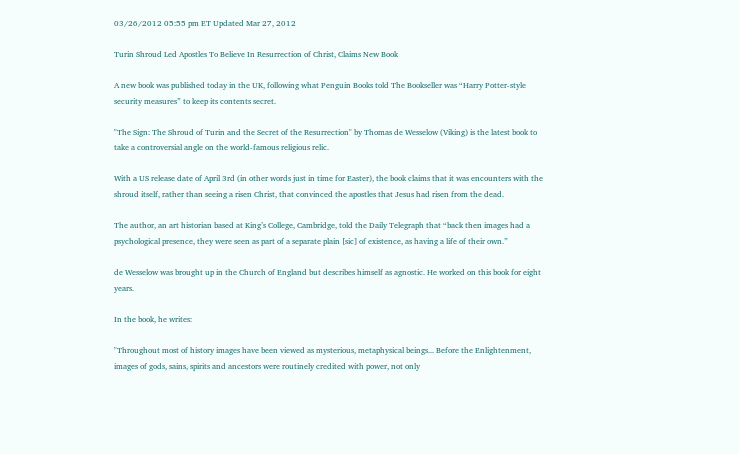03/26/2012 05:55 pm ET Updated Mar 27, 2012

Turin Shroud Led Apostles To Believe In Resurrection of Christ, Claims New Book

A new book was published today in the UK, following what Penguin Books told The Bookseller was “Harry Potter-style security measures” to keep its contents secret.

"The Sign: The Shroud of Turin and the Secret of the Resurrection" by Thomas de Wesselow (Viking) is the latest book to take a controversial angle on the world-famous religious relic.

With a US release date of April 3rd (in other words just in time for Easter), the book claims that it was encounters with the shroud itself, rather than seeing a risen Christ, that convinced the apostles that Jesus had risen from the dead.

The author, an art historian based at King’s College, Cambridge, told the Daily Telegraph that “back then images had a psychological presence, they were seen as part of a separate plain [sic] of existence, as having a life of their own.”

de Wesselow was brought up in the Church of England but describes himself as agnostic. He worked on this book for eight years.

In the book, he writes:

"Throughout most of history images have been viewed as mysterious, metaphysical beings... Before the Enlightenment, images of gods, sains, spirits and ancestors were routinely credited with power, not only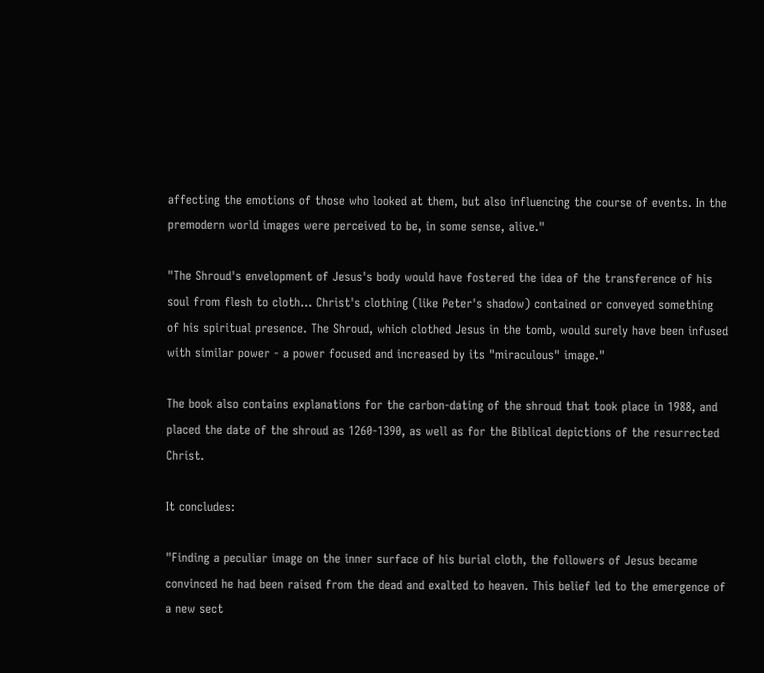affecting the emotions of those who looked at them, but also influencing the course of events. In the premodern world images were perceived to be, in some sense, alive."

"The Shroud's envelopment of Jesus's body would have fostered the idea of the transference of his soul from flesh to cloth... Christ's clothing (like Peter's shadow) contained or conveyed something of his spiritual presence. The Shroud, which clothed Jesus in the tomb, would surely have been infused with similar power - a power focused and increased by its "miraculous" image."

The book also contains explanations for the carbon-dating of the shroud that took place in 1988, and placed the date of the shroud as 1260-1390, as well as for the Biblical depictions of the resurrected Christ.

It concludes:

"Finding a peculiar image on the inner surface of his burial cloth, the followers of Jesus became convinced he had been raised from the dead and exalted to heaven. This belief led to the emergence of a new sect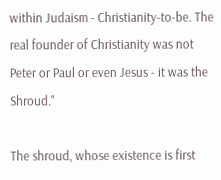within Judaism - Christianity-to-be. The real founder of Christianity was not Peter or Paul or even Jesus - it was the Shroud."

The shroud, whose existence is first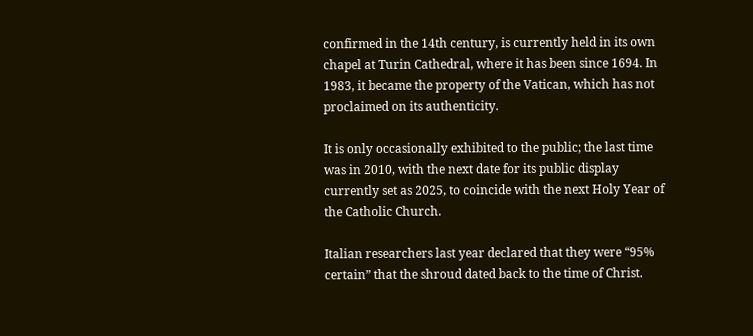confirmed in the 14th century, is currently held in its own chapel at Turin Cathedral, where it has been since 1694. In 1983, it became the property of the Vatican, which has not proclaimed on its authenticity.

It is only occasionally exhibited to the public; the last time was in 2010, with the next date for its public display currently set as 2025, to coincide with the next Holy Year of the Catholic Church.

Italian researchers last year declared that they were “95% certain” that the shroud dated back to the time of Christ.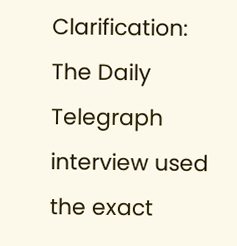Clarification: The Daily Telegraph interview used the exact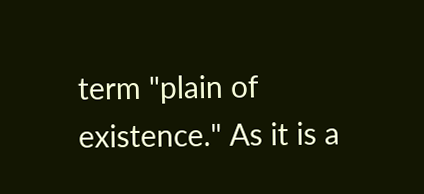term "plain of existence." As it is a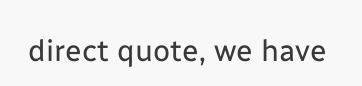direct quote, we have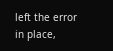left the error in place,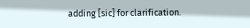adding [sic] for clarification.